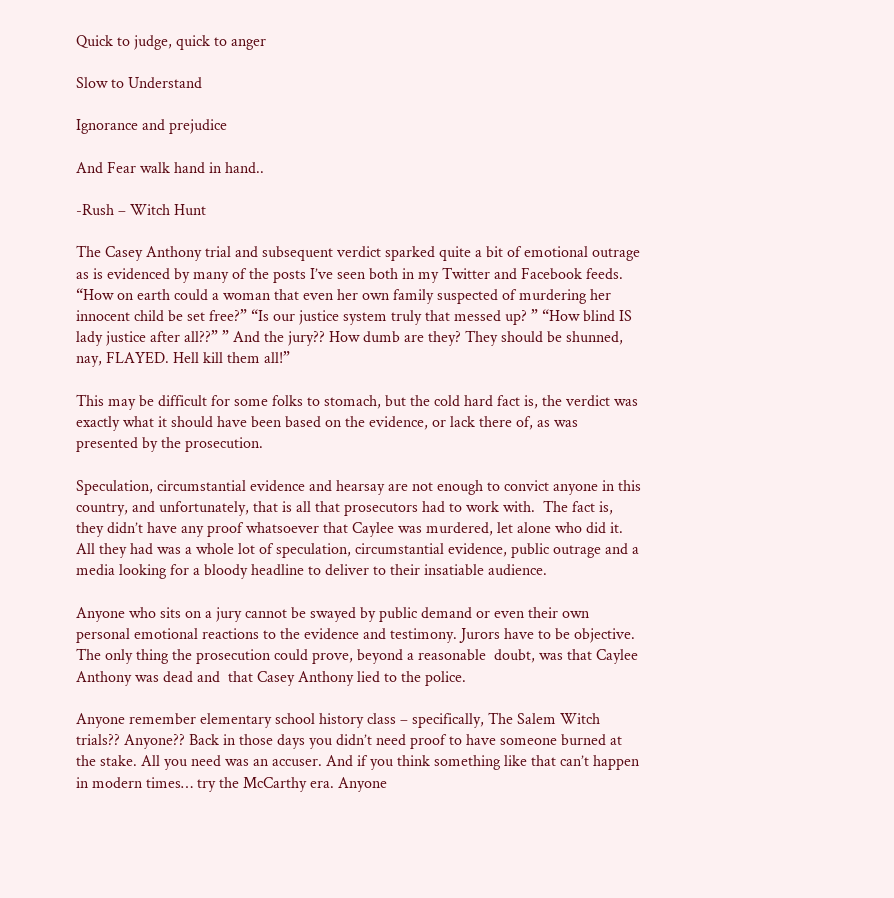Quick to judge, quick to anger

Slow to Understand

Ignorance and prejudice

And Fear walk hand in hand..

-Rush – Witch Hunt

The Casey Anthony trial and subsequent verdict sparked quite a bit of emotional outrage as is evidenced by many of the posts I’ve seen both in my Twitter and Facebook feeds. “How on earth could a woman that even her own family suspected of murdering her innocent child be set free?” “Is our justice system truly that messed up? ” “How blind IS lady justice after all??” ” And the jury?? How dumb are they? They should be shunned, nay, FLAYED. Hell kill them all!”

This may be difficult for some folks to stomach, but the cold hard fact is, the verdict was exactly what it should have been based on the evidence, or lack there of, as was presented by the prosecution.

Speculation, circumstantial evidence and hearsay are not enough to convict anyone in this country, and unfortunately, that is all that prosecutors had to work with.  The fact is, they didn’t have any proof whatsoever that Caylee was murdered, let alone who did it. All they had was a whole lot of speculation, circumstantial evidence, public outrage and a media looking for a bloody headline to deliver to their insatiable audience.

Anyone who sits on a jury cannot be swayed by public demand or even their own personal emotional reactions to the evidence and testimony. Jurors have to be objective. The only thing the prosecution could prove, beyond a reasonable  doubt, was that Caylee Anthony was dead and  that Casey Anthony lied to the police.

Anyone remember elementary school history class – specifically, The Salem Witch trials?? Anyone?? Back in those days you didn’t need proof to have someone burned at the stake. All you need was an accuser. And if you think something like that can’t happen in modern times… try the McCarthy era. Anyone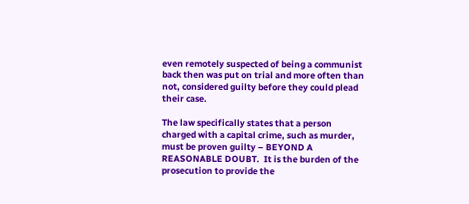even remotely suspected of being a communist back then was put on trial and more often than not, considered guilty before they could plead their case.

The law specifically states that a person charged with a capital crime, such as murder, must be proven guilty – BEYOND A REASONABLE DOUBT.  It is the burden of the prosecution to provide the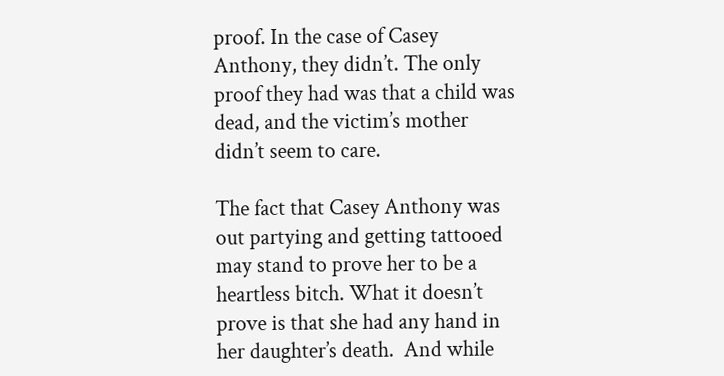proof. In the case of Casey Anthony, they didn’t. The only proof they had was that a child was dead, and the victim’s mother didn’t seem to care.

The fact that Casey Anthony was out partying and getting tattooed may stand to prove her to be a heartless bitch. What it doesn’t prove is that she had any hand in her daughter’s death.  And while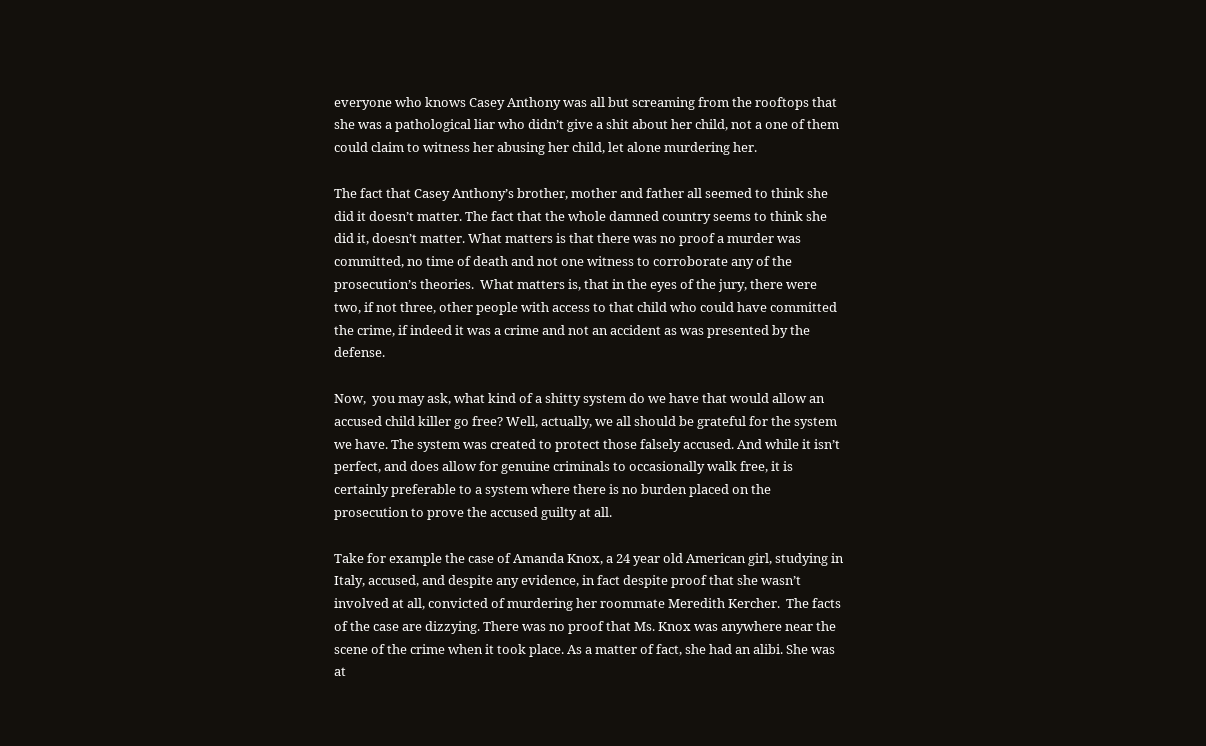everyone who knows Casey Anthony was all but screaming from the rooftops that she was a pathological liar who didn’t give a shit about her child, not a one of them could claim to witness her abusing her child, let alone murdering her.

The fact that Casey Anthony’s brother, mother and father all seemed to think she did it doesn’t matter. The fact that the whole damned country seems to think she did it, doesn’t matter. What matters is that there was no proof a murder was committed, no time of death and not one witness to corroborate any of the prosecution’s theories.  What matters is, that in the eyes of the jury, there were two, if not three, other people with access to that child who could have committed the crime, if indeed it was a crime and not an accident as was presented by the defense.

Now,  you may ask, what kind of a shitty system do we have that would allow an accused child killer go free? Well, actually, we all should be grateful for the system we have. The system was created to protect those falsely accused. And while it isn’t perfect, and does allow for genuine criminals to occasionally walk free, it is certainly preferable to a system where there is no burden placed on the prosecution to prove the accused guilty at all.

Take for example the case of Amanda Knox, a 24 year old American girl, studying in Italy, accused, and despite any evidence, in fact despite proof that she wasn’t involved at all, convicted of murdering her roommate Meredith Kercher.  The facts of the case are dizzying. There was no proof that Ms. Knox was anywhere near the scene of the crime when it took place. As a matter of fact, she had an alibi. She was at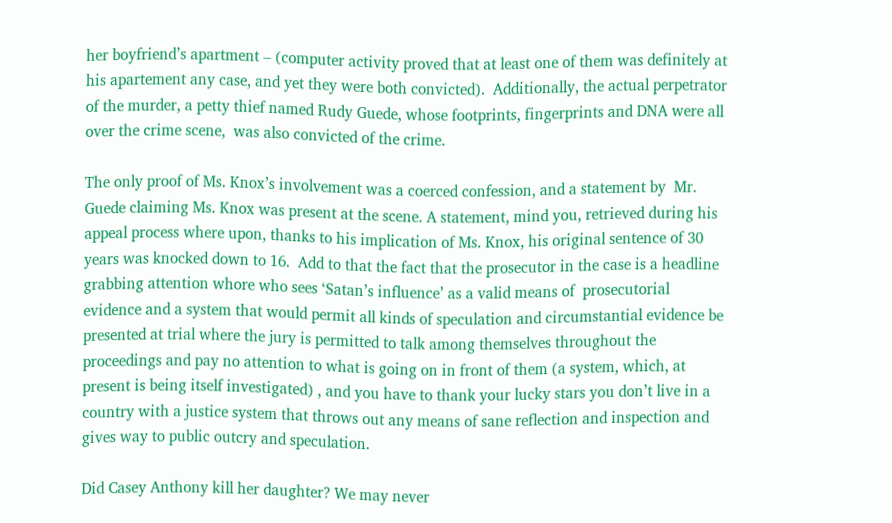her boyfriend’s apartment – (computer activity proved that at least one of them was definitely at his apartement any case, and yet they were both convicted).  Additionally, the actual perpetrator of the murder, a petty thief named Rudy Guede, whose footprints, fingerprints and DNA were all over the crime scene,  was also convicted of the crime.

The only proof of Ms. Knox’s involvement was a coerced confession, and a statement by  Mr. Guede claiming Ms. Knox was present at the scene. A statement, mind you, retrieved during his appeal process where upon, thanks to his implication of Ms. Knox, his original sentence of 30 years was knocked down to 16.  Add to that the fact that the prosecutor in the case is a headline grabbing attention whore who sees ‘Satan’s influence’ as a valid means of  prosecutorial evidence and a system that would permit all kinds of speculation and circumstantial evidence be presented at trial where the jury is permitted to talk among themselves throughout the proceedings and pay no attention to what is going on in front of them (a system, which, at present is being itself investigated) , and you have to thank your lucky stars you don’t live in a country with a justice system that throws out any means of sane reflection and inspection and gives way to public outcry and speculation.

Did Casey Anthony kill her daughter? We may never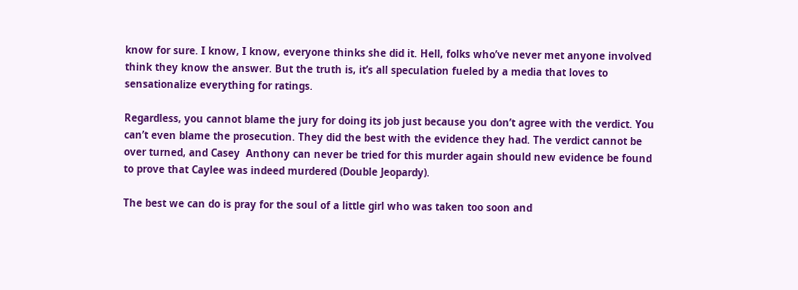know for sure. I know, I know, everyone thinks she did it. Hell, folks who’ve never met anyone involved think they know the answer. But the truth is, it’s all speculation fueled by a media that loves to sensationalize everything for ratings.

Regardless, you cannot blame the jury for doing its job just because you don’t agree with the verdict. You can’t even blame the prosecution. They did the best with the evidence they had. The verdict cannot be over turned, and Casey  Anthony can never be tried for this murder again should new evidence be found to prove that Caylee was indeed murdered (Double Jeopardy).

The best we can do is pray for the soul of a little girl who was taken too soon and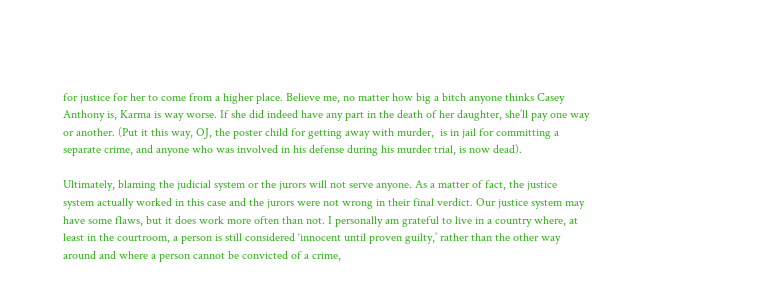for justice for her to come from a higher place. Believe me, no matter how big a bitch anyone thinks Casey Anthony is, Karma is way worse. If she did indeed have any part in the death of her daughter, she’ll pay one way or another. (Put it this way, OJ, the poster child for getting away with murder,  is in jail for committing a separate crime, and anyone who was involved in his defense during his murder trial, is now dead).

Ultimately, blaming the judicial system or the jurors will not serve anyone. As a matter of fact, the justice system actually worked in this case and the jurors were not wrong in their final verdict. Our justice system may have some flaws, but it does work more often than not. I personally am grateful to live in a country where, at least in the courtroom, a person is still considered ‘innocent until proven guilty,’ rather than the other way around and where a person cannot be convicted of a crime,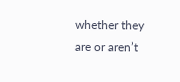whether they are or aren’t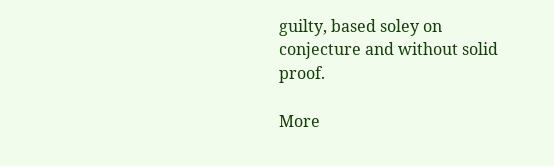guilty, based soley on conjecture and without solid proof.

More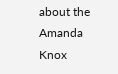about the Amanda Knox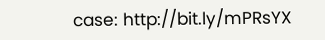case: http://bit.ly/mPRsYX